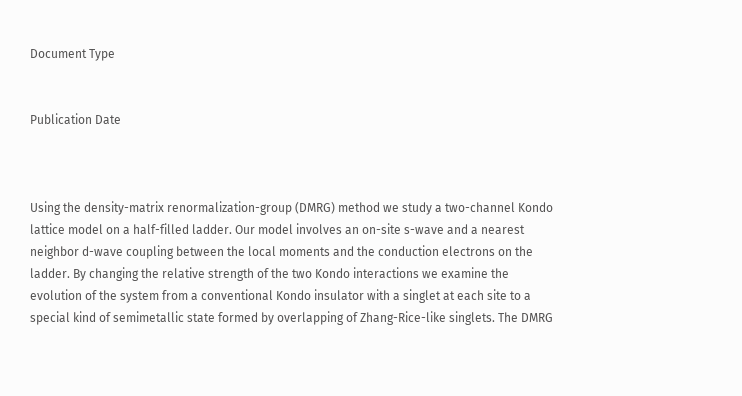Document Type


Publication Date



Using the density-matrix renormalization-group (DMRG) method we study a two-channel Kondo lattice model on a half-filled ladder. Our model involves an on-site s-wave and a nearest neighbor d-wave coupling between the local moments and the conduction electrons on the ladder. By changing the relative strength of the two Kondo interactions we examine the evolution of the system from a conventional Kondo insulator with a singlet at each site to a special kind of semimetallic state formed by overlapping of Zhang-Rice-like singlets. The DMRG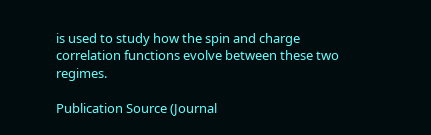is used to study how the spin and charge correlation functions evolve between these two regimes.

Publication Source (Journal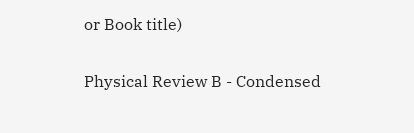or Book title)

Physical Review B - Condensed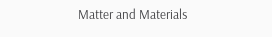Matter and Materials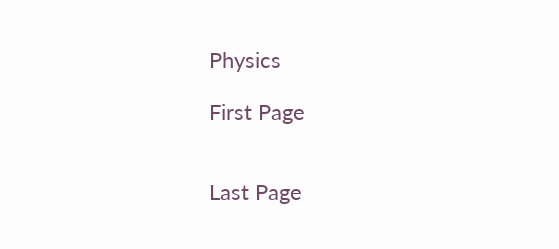Physics

First Page


Last Page